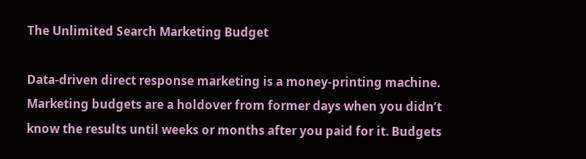The Unlimited Search Marketing Budget

Data-driven direct response marketing is a money-printing machine. Marketing budgets are a holdover from former days when you didn’t know the results until weeks or months after you paid for it. Budgets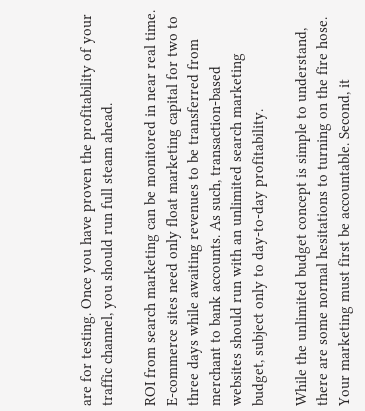are for testing. Once you have proven the profitability of your traffic channel, you should run full steam ahead.

ROI from search marketing can be monitored in near real time. E-commerce sites need only float marketing capital for two to three days while awaiting revenues to be transferred from merchant to bank accounts. As such, transaction-based websites should run with an unlimited search marketing budget, subject only to day-to-day profitability.

While the unlimited budget concept is simple to understand, there are some normal hesitations to turning on the fire hose. Your marketing must first be accountable. Second, it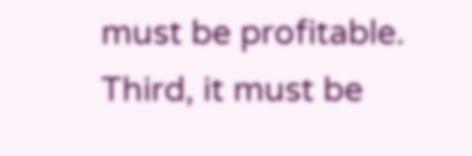must be profitable. Third, it must be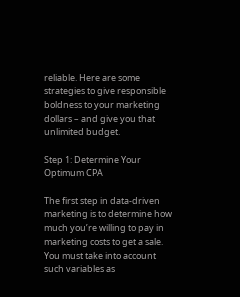reliable. Here are some strategies to give responsible boldness to your marketing dollars – and give you that unlimited budget.

Step 1: Determine Your Optimum CPA

The first step in data-driven marketing is to determine how much you’re willing to pay in marketing costs to get a sale. You must take into account such variables as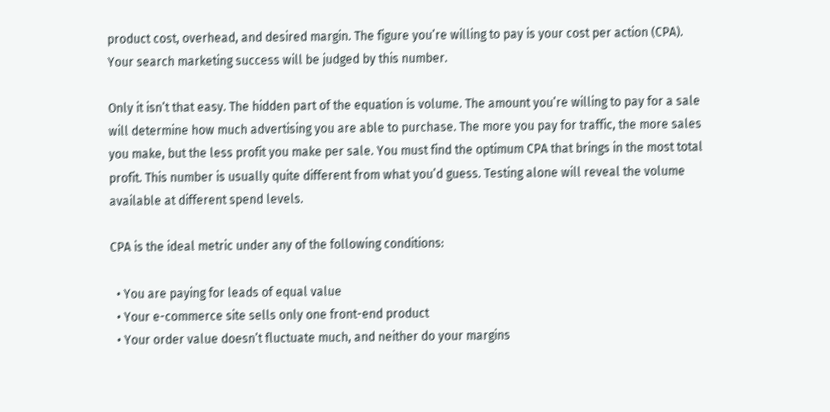product cost, overhead, and desired margin. The figure you’re willing to pay is your cost per action (CPA). Your search marketing success will be judged by this number.

Only it isn’t that easy. The hidden part of the equation is volume. The amount you’re willing to pay for a sale will determine how much advertising you are able to purchase. The more you pay for traffic, the more sales you make, but the less profit you make per sale. You must find the optimum CPA that brings in the most total profit. This number is usually quite different from what you’d guess. Testing alone will reveal the volume available at different spend levels.

CPA is the ideal metric under any of the following conditions:

  • You are paying for leads of equal value
  • Your e-commerce site sells only one front-end product
  • Your order value doesn’t fluctuate much, and neither do your margins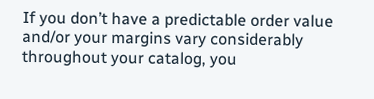If you don’t have a predictable order value and/or your margins vary considerably throughout your catalog, you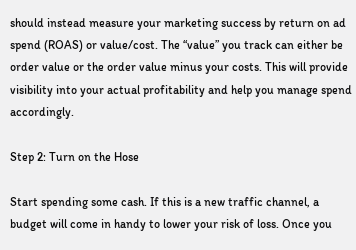should instead measure your marketing success by return on ad spend (ROAS) or value/cost. The “value” you track can either be order value or the order value minus your costs. This will provide visibility into your actual profitability and help you manage spend accordingly.

Step 2: Turn on the Hose

Start spending some cash. If this is a new traffic channel, a budget will come in handy to lower your risk of loss. Once you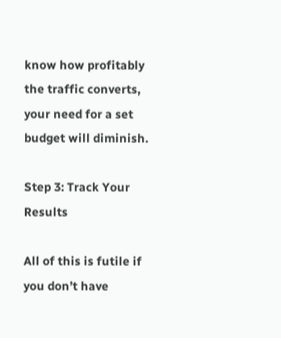know how profitably the traffic converts, your need for a set budget will diminish.

Step 3: Track Your Results

All of this is futile if you don’t have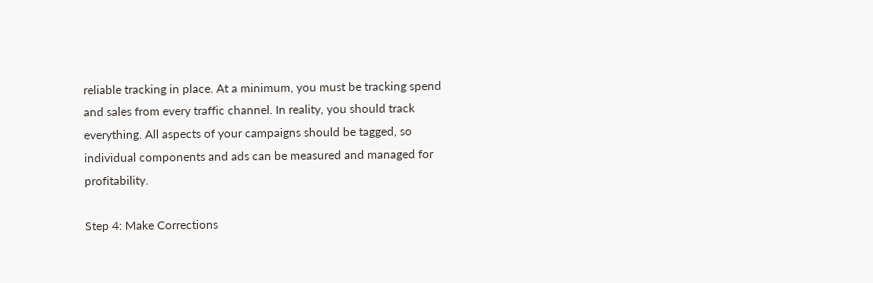reliable tracking in place. At a minimum, you must be tracking spend and sales from every traffic channel. In reality, you should track everything. All aspects of your campaigns should be tagged, so individual components and ads can be measured and managed for profitability.

Step 4: Make Corrections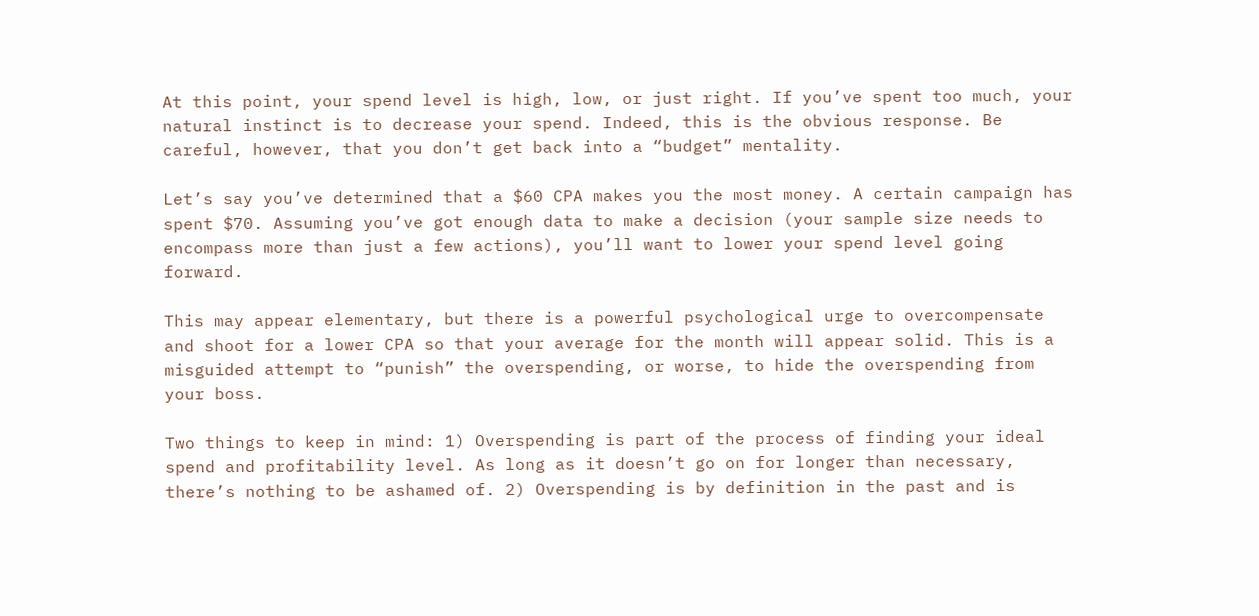At this point, your spend level is high, low, or just right. If you’ve spent too much, your natural instinct is to decrease your spend. Indeed, this is the obvious response. Be careful, however, that you don’t get back into a “budget” mentality.

Let’s say you’ve determined that a $60 CPA makes you the most money. A certain campaign has spent $70. Assuming you’ve got enough data to make a decision (your sample size needs to encompass more than just a few actions), you’ll want to lower your spend level going forward.

This may appear elementary, but there is a powerful psychological urge to overcompensate and shoot for a lower CPA so that your average for the month will appear solid. This is a misguided attempt to “punish” the overspending, or worse, to hide the overspending from your boss.

Two things to keep in mind: 1) Overspending is part of the process of finding your ideal spend and profitability level. As long as it doesn’t go on for longer than necessary, there’s nothing to be ashamed of. 2) Overspending is by definition in the past and is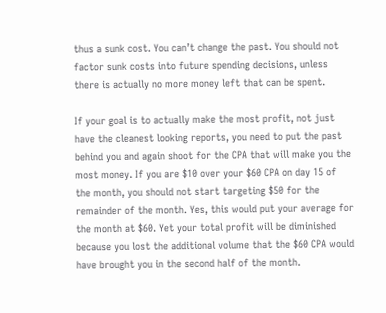thus a sunk cost. You can’t change the past. You should not factor sunk costs into future spending decisions, unless there is actually no more money left that can be spent.

If your goal is to actually make the most profit, not just have the cleanest looking reports, you need to put the past behind you and again shoot for the CPA that will make you the most money. If you are $10 over your $60 CPA on day 15 of the month, you should not start targeting $50 for the remainder of the month. Yes, this would put your average for the month at $60. Yet your total profit will be diminished because you lost the additional volume that the $60 CPA would have brought you in the second half of the month.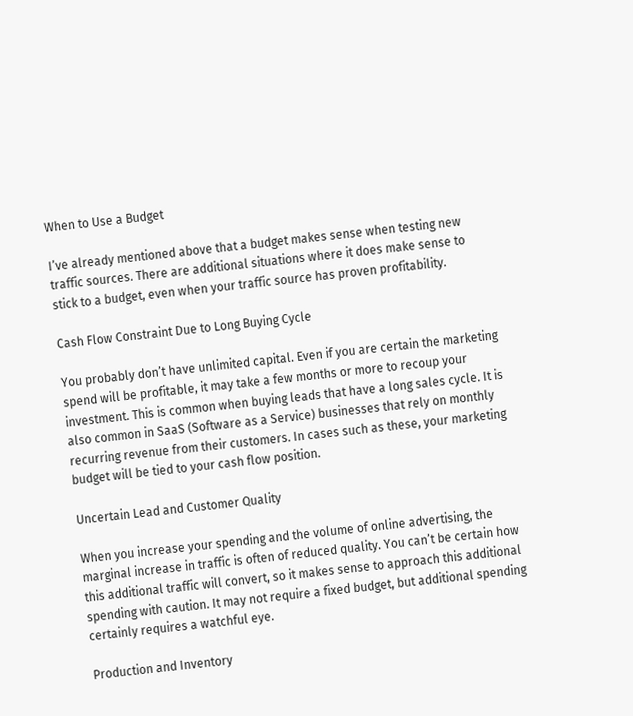When to Use a Budget

I’ve already mentioned above that a budget makes sense when testing new traffic sources. There are additional situations where it does make sense to stick to a budget, even when your traffic source has proven profitability.

Cash Flow Constraint Due to Long Buying Cycle

You probably don’t have unlimited capital. Even if you are certain the marketing spend will be profitable, it may take a few months or more to recoup your investment. This is common when buying leads that have a long sales cycle. It is also common in SaaS (Software as a Service) businesses that rely on monthly recurring revenue from their customers. In cases such as these, your marketing budget will be tied to your cash flow position.

Uncertain Lead and Customer Quality

When you increase your spending and the volume of online advertising, the marginal increase in traffic is often of reduced quality. You can’t be certain how this additional traffic will convert, so it makes sense to approach this additional spending with caution. It may not require a fixed budget, but additional spending certainly requires a watchful eye.

Production and Inventory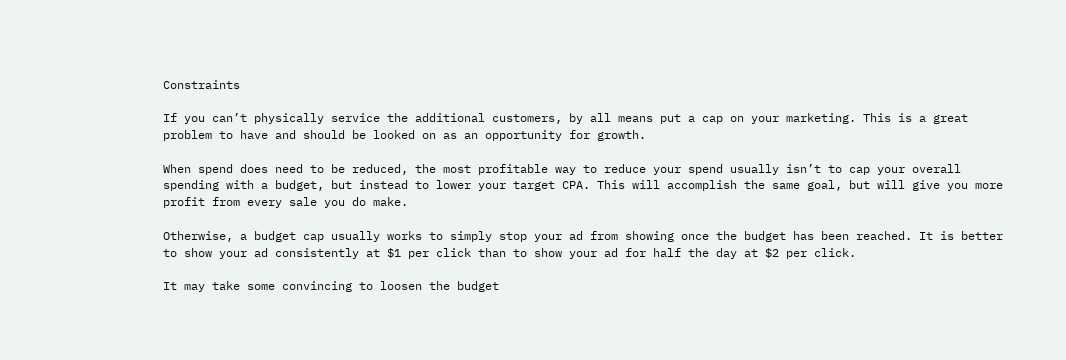Constraints

If you can’t physically service the additional customers, by all means put a cap on your marketing. This is a great problem to have and should be looked on as an opportunity for growth.

When spend does need to be reduced, the most profitable way to reduce your spend usually isn’t to cap your overall spending with a budget, but instead to lower your target CPA. This will accomplish the same goal, but will give you more profit from every sale you do make.

Otherwise, a budget cap usually works to simply stop your ad from showing once the budget has been reached. It is better to show your ad consistently at $1 per click than to show your ad for half the day at $2 per click.

It may take some convincing to loosen the budget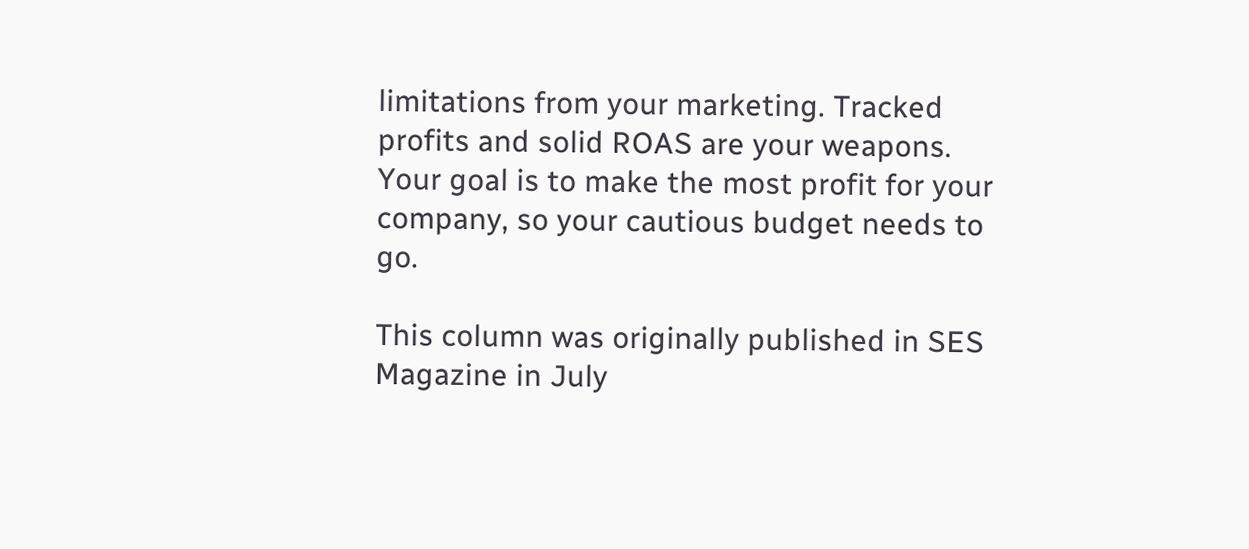limitations from your marketing. Tracked profits and solid ROAS are your weapons. Your goal is to make the most profit for your company, so your cautious budget needs to go.

This column was originally published in SES Magazine in July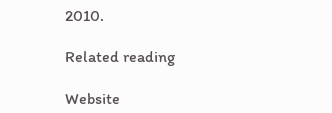2010.

Related reading

Website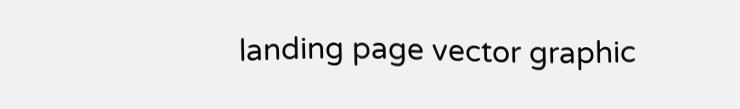landing page vector graphic